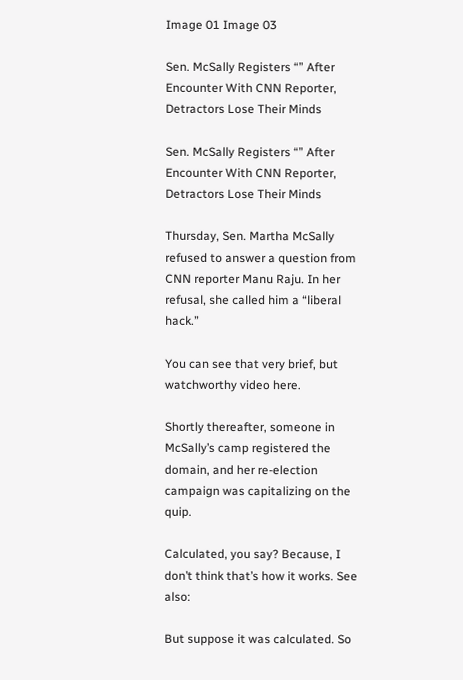Image 01 Image 03

Sen. McSally Registers “” After Encounter With CNN Reporter, Detractors Lose Their Minds

Sen. McSally Registers “” After Encounter With CNN Reporter, Detractors Lose Their Minds

Thursday, Sen. Martha McSally refused to answer a question from CNN reporter Manu Raju. In her refusal, she called him a “liberal hack.”

You can see that very brief, but watchworthy video here.

Shortly thereafter, someone in McSally’s camp registered the domain, and her re-election campaign was capitalizing on the quip.

Calculated, you say? Because, I don’t think that’s how it works. See also:

But suppose it was calculated. So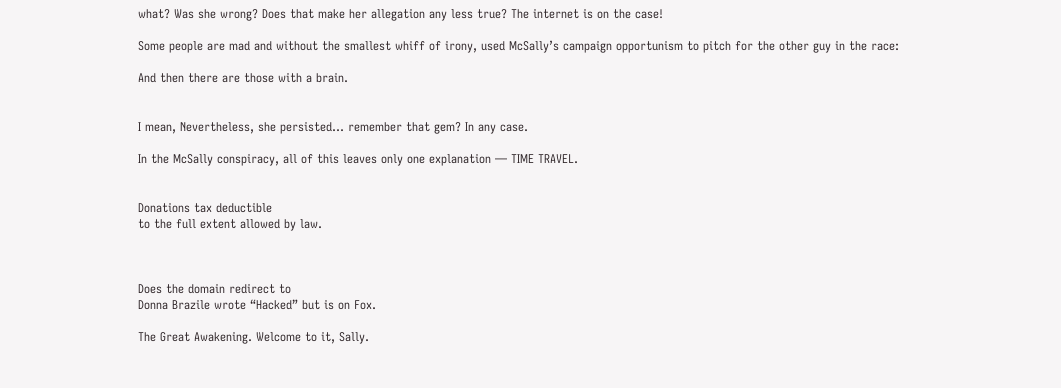what? Was she wrong? Does that make her allegation any less true? The internet is on the case!

Some people are mad and without the smallest whiff of irony, used McSally’s campaign opportunism to pitch for the other guy in the race:

And then there are those with a brain.


I mean, Nevertheless, she persisted… remember that gem? In any case.

In the McSally conspiracy, all of this leaves only one explanation — TIME TRAVEL.


Donations tax deductible
to the full extent allowed by law.



Does the domain redirect to
Donna Brazile wrote “Hacked” but is on Fox.

The Great Awakening. Welcome to it, Sally.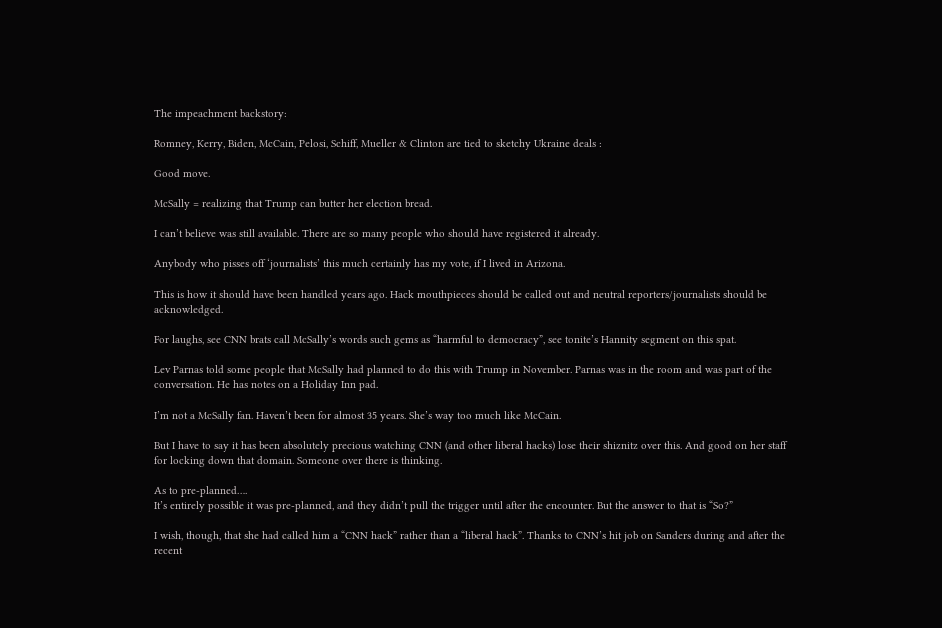The impeachment backstory:

Romney, Kerry, Biden, McCain, Pelosi, Schiff, Mueller & Clinton are tied to sketchy Ukraine deals :

Good move.

McSally = realizing that Trump can butter her election bread.

I can’t believe was still available. There are so many people who should have registered it already.

Anybody who pisses off ‘journalists’ this much certainly has my vote, if I lived in Arizona.

This is how it should have been handled years ago. Hack mouthpieces should be called out and neutral reporters/journalists should be acknowledged.

For laughs, see CNN brats call McSally’s words such gems as “harmful to democracy”, see tonite’s Hannity segment on this spat.

Lev Parnas told some people that McSally had planned to do this with Trump in November. Parnas was in the room and was part of the conversation. He has notes on a Holiday Inn pad.

I’m not a McSally fan. Haven’t been for almost 35 years. She’s way too much like McCain.

But I have to say it has been absolutely precious watching CNN (and other liberal hacks) lose their shiznitz over this. And good on her staff for locking down that domain. Someone over there is thinking.

As to pre-planned….
It’s entirely possible it was pre-planned, and they didn’t pull the trigger until after the encounter. But the answer to that is “So?”

I wish, though, that she had called him a “CNN hack” rather than a “liberal hack”. Thanks to CNN’s hit job on Sanders during and after the recent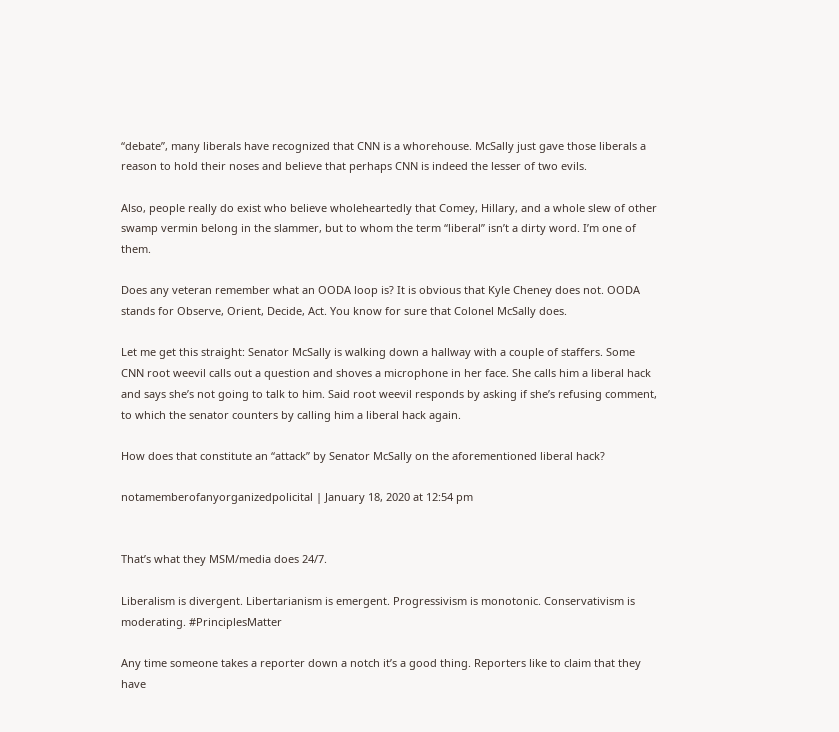“debate”, many liberals have recognized that CNN is a whorehouse. McSally just gave those liberals a reason to hold their noses and believe that perhaps CNN is indeed the lesser of two evils.

Also, people really do exist who believe wholeheartedly that Comey, Hillary, and a whole slew of other swamp vermin belong in the slammer, but to whom the term “liberal” isn’t a dirty word. I’m one of them.

Does any veteran remember what an OODA loop is? It is obvious that Kyle Cheney does not. OODA stands for Observe, Orient, Decide, Act. You know for sure that Colonel McSally does.

Let me get this straight: Senator McSally is walking down a hallway with a couple of staffers. Some CNN root weevil calls out a question and shoves a microphone in her face. She calls him a liberal hack and says she’s not going to talk to him. Said root weevil responds by asking if she’s refusing comment, to which the senator counters by calling him a liberal hack again.

How does that constitute an “attack” by Senator McSally on the aforementioned liberal hack?

notamemberofanyorganizedpolicital | January 18, 2020 at 12:54 pm


That’s what they MSM/media does 24/7.

Liberalism is divergent. Libertarianism is emergent. Progressivism is monotonic. Conservativism is moderating. #PrinciplesMatter

Any time someone takes a reporter down a notch it’s a good thing. Reporters like to claim that they have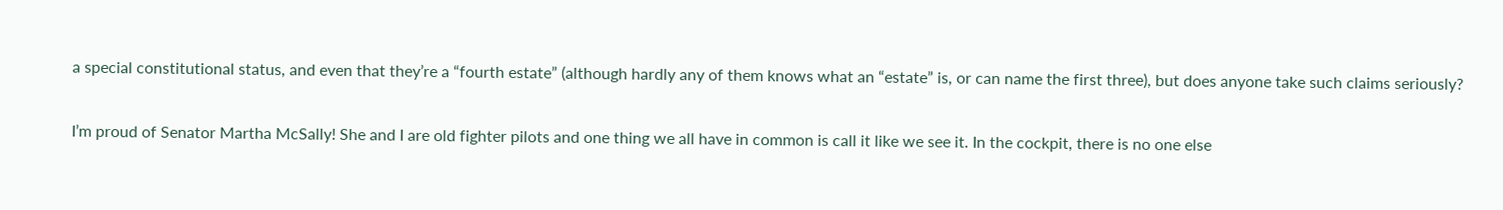a special constitutional status, and even that they’re a “fourth estate” (although hardly any of them knows what an “estate” is, or can name the first three), but does anyone take such claims seriously?

I’m proud of Senator Martha McSally! She and I are old fighter pilots and one thing we all have in common is call it like we see it. In the cockpit, there is no one else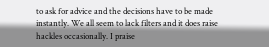to ask for advice and the decisions have to be made instantly. We all seem to lack filters and it does raise hackles occasionally. I praise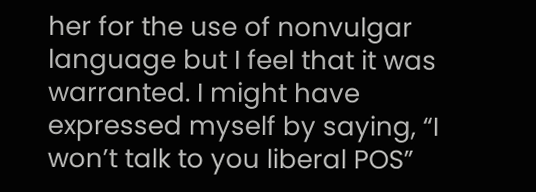her for the use of nonvulgar language but I feel that it was warranted. I might have expressed myself by saying, “I won’t talk to you liberal POS”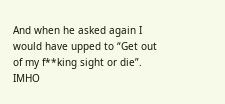And when he asked again I would have upped to “Get out of my f**king sight or die”. IMHO